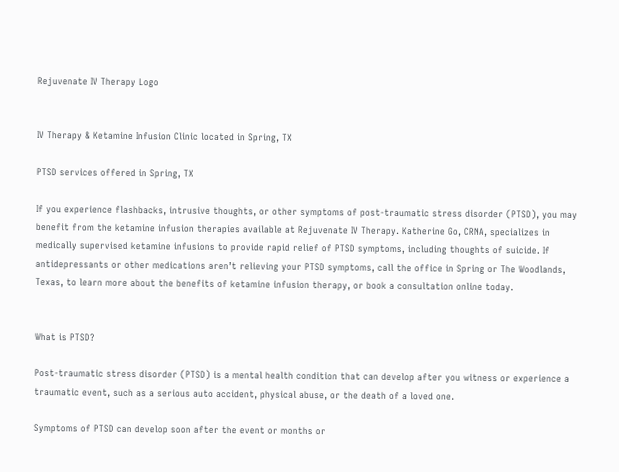Rejuvenate IV Therapy Logo


IV Therapy & Ketamine Infusion Clinic located in Spring, TX

PTSD services offered in Spring, TX

If you experience flashbacks, intrusive thoughts, or other symptoms of post-traumatic stress disorder (PTSD), you may benefit from the ketamine infusion therapies available at Rejuvenate IV Therapy. Katherine Go, CRNA, specializes in medically supervised ketamine infusions to provide rapid relief of PTSD symptoms, including thoughts of suicide. If antidepressants or other medications aren’t relieving your PTSD symptoms, call the office in Spring or The Woodlands, Texas, to learn more about the benefits of ketamine infusion therapy, or book a consultation online today.


What is PTSD?

Post-traumatic stress disorder (PTSD) is a mental health condition that can develop after you witness or experience a traumatic event, such as a serious auto accident, physical abuse, or the death of a loved one.

Symptoms of PTSD can develop soon after the event or months or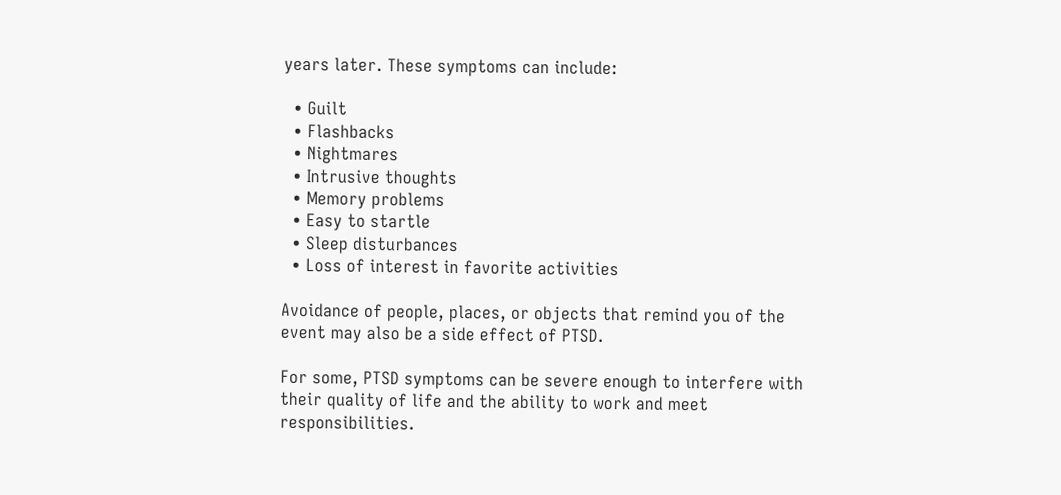years later. These symptoms can include:

  • Guilt
  • Flashbacks
  • Nightmares
  • Intrusive thoughts
  • Memory problems
  • Easy to startle
  • Sleep disturbances
  • Loss of interest in favorite activities

Avoidance of people, places, or objects that remind you of the event may also be a side effect of PTSD.

For some, PTSD symptoms can be severe enough to interfere with their quality of life and the ability to work and meet responsibilities.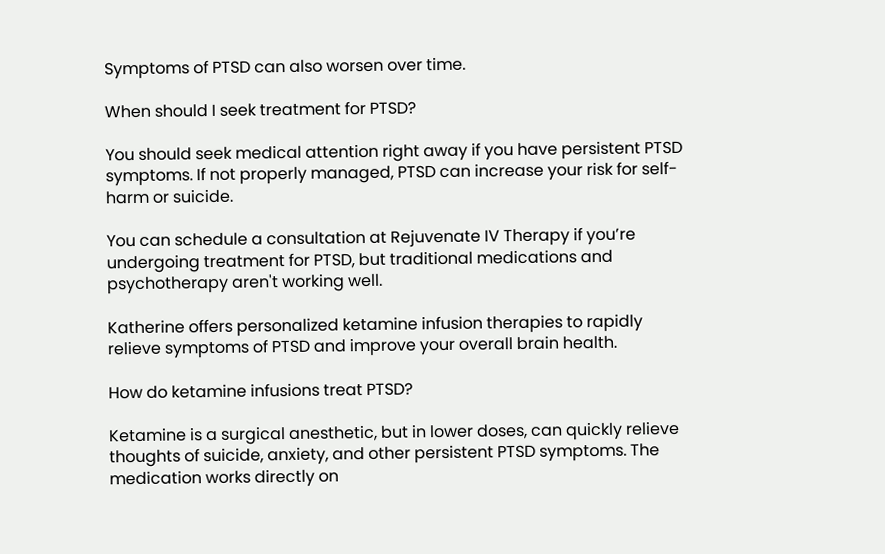Symptoms of PTSD can also worsen over time.

When should I seek treatment for PTSD?

You should seek medical attention right away if you have persistent PTSD symptoms. If not properly managed, PTSD can increase your risk for self-harm or suicide.

You can schedule a consultation at Rejuvenate IV Therapy if you’re undergoing treatment for PTSD, but traditional medications and psychotherapy aren't working well.

Katherine offers personalized ketamine infusion therapies to rapidly relieve symptoms of PTSD and improve your overall brain health.

How do ketamine infusions treat PTSD?

Ketamine is a surgical anesthetic, but in lower doses, can quickly relieve thoughts of suicide, anxiety, and other persistent PTSD symptoms. The medication works directly on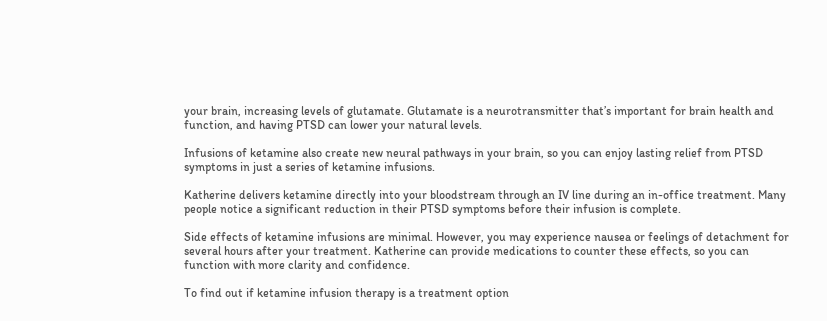your brain, increasing levels of glutamate. Glutamate is a neurotransmitter that’s important for brain health and function, and having PTSD can lower your natural levels.

Infusions of ketamine also create new neural pathways in your brain, so you can enjoy lasting relief from PTSD symptoms in just a series of ketamine infusions.

Katherine delivers ketamine directly into your bloodstream through an IV line during an in-office treatment. Many people notice a significant reduction in their PTSD symptoms before their infusion is complete.

Side effects of ketamine infusions are minimal. However, you may experience nausea or feelings of detachment for several hours after your treatment. Katherine can provide medications to counter these effects, so you can function with more clarity and confidence.

To find out if ketamine infusion therapy is a treatment option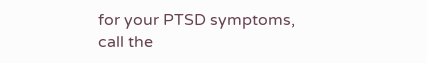for your PTSD symptoms, call the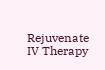Rejuvenate IV Therapy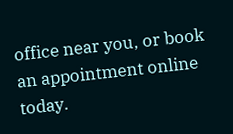office near you, or book an appointment online today.